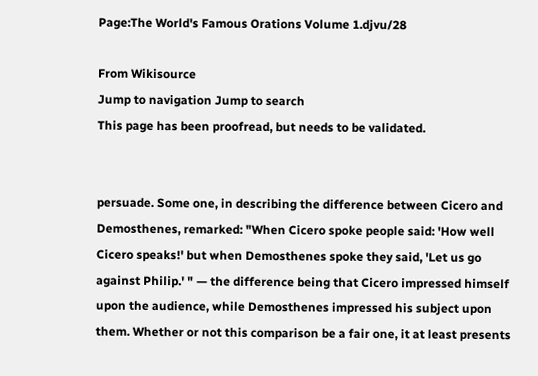Page:The World's Famous Orations Volume 1.djvu/28

From Wikisource
Jump to navigation Jump to search
This page has been proofread, but needs to be validated.


persuade. Some one, in describing the difference between Cicero and Demosthenes, remarked: "When Cicero spoke people said: 'How well Cicero speaks!' but when Demosthenes spoke they said, 'Let us go against Philip.' " — the difference being that Cicero impressed himself upon the audience, while Demosthenes impressed his subject upon them. Whether or not this comparison be a fair one, it at least presents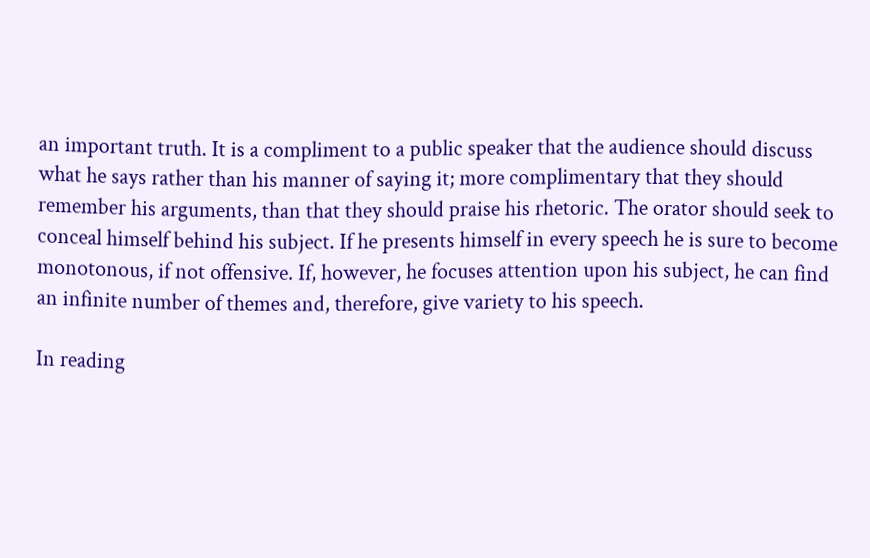an important truth. It is a compliment to a public speaker that the audience should discuss what he says rather than his manner of saying it; more complimentary that they should remember his arguments, than that they should praise his rhetoric. The orator should seek to conceal himself behind his subject. If he presents himself in every speech he is sure to become monotonous, if not offensive. If, however, he focuses attention upon his subject, he can find an infinite number of themes and, therefore, give variety to his speech.

In reading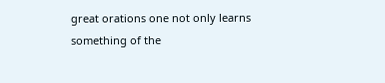great orations one not only learns something of the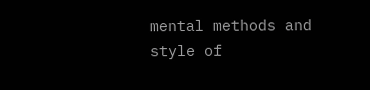mental methods and style of